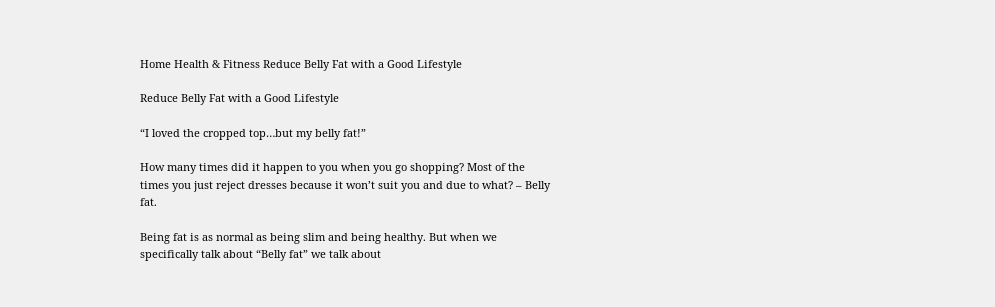Home Health & Fitness Reduce Belly Fat with a Good Lifestyle

Reduce Belly Fat with a Good Lifestyle

“I loved the cropped top…but my belly fat!”

How many times did it happen to you when you go shopping? Most of the times you just reject dresses because it won’t suit you and due to what? – Belly fat.

Being fat is as normal as being slim and being healthy. But when we specifically talk about “Belly fat” we talk about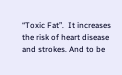“Toxic Fat”.  It increases the risk of heart disease and strokes. And to be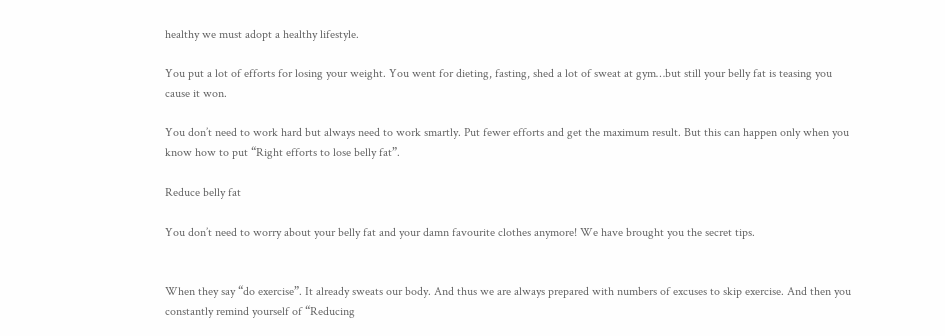healthy we must adopt a healthy lifestyle.

You put a lot of efforts for losing your weight. You went for dieting, fasting, shed a lot of sweat at gym…but still your belly fat is teasing you cause it won.

You don’t need to work hard but always need to work smartly. Put fewer efforts and get the maximum result. But this can happen only when you know how to put “Right efforts to lose belly fat”.

Reduce belly fat

You don’t need to worry about your belly fat and your damn favourite clothes anymore! We have brought you the secret tips.


When they say “do exercise”. It already sweats our body. And thus we are always prepared with numbers of excuses to skip exercise. And then you constantly remind yourself of “Reducing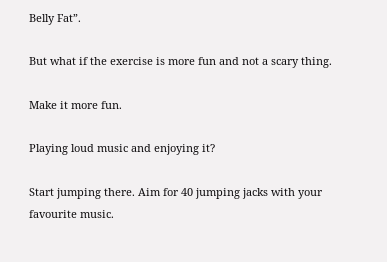Belly Fat”.

But what if the exercise is more fun and not a scary thing.

Make it more fun.

Playing loud music and enjoying it?

Start jumping there. Aim for 40 jumping jacks with your favourite music.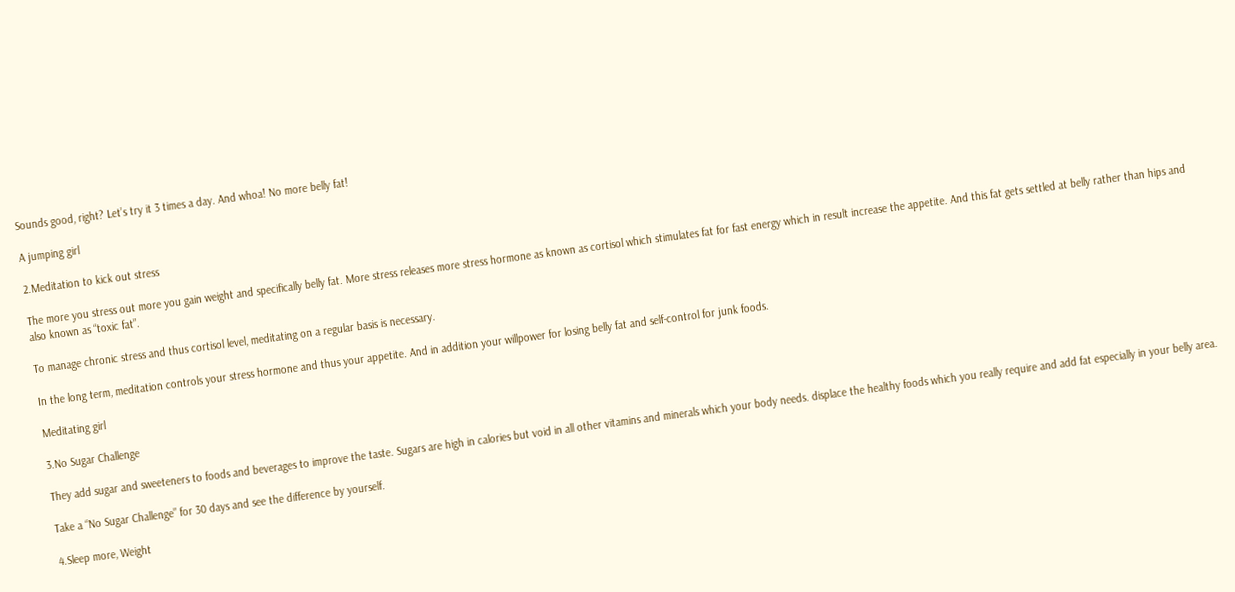Sounds good, right? Let’s try it 3 times a day. And whoa! No more belly fat!

A jumping girl

2.Meditation to kick out stress

The more you stress out more you gain weight and specifically belly fat. More stress releases more stress hormone as known as cortisol which stimulates fat for fast energy which in result increase the appetite. And this fat gets settled at belly rather than hips and also known as “toxic fat”.

To manage chronic stress and thus cortisol level, meditating on a regular basis is necessary.

In the long term, meditation controls your stress hormone and thus your appetite. And in addition your willpower for losing belly fat and self-control for junk foods.

Meditating girl

3.No Sugar Challenge

They add sugar and sweeteners to foods and beverages to improve the taste. Sugars are high in calories but void in all other vitamins and minerals which your body needs. displace the healthy foods which you really require and add fat especially in your belly area.

Take a “No Sugar Challenge” for 30 days and see the difference by yourself.

4.Sleep more, Weight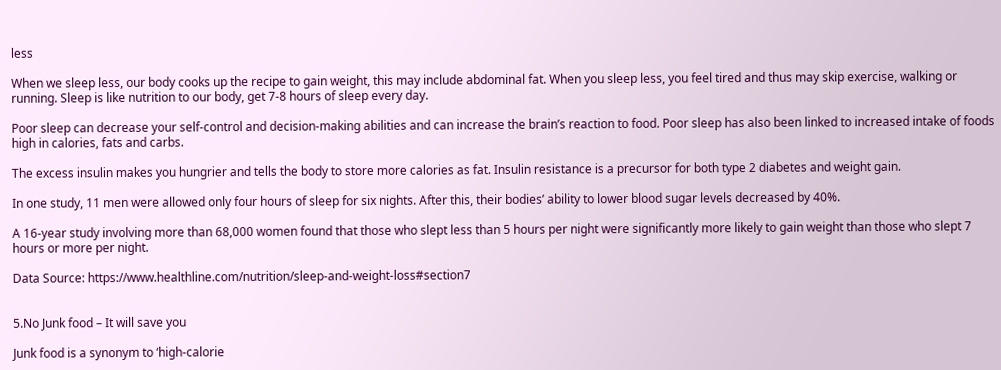less

When we sleep less, our body cooks up the recipe to gain weight, this may include abdominal fat. When you sleep less, you feel tired and thus may skip exercise, walking or running. Sleep is like nutrition to our body, get 7-8 hours of sleep every day.

Poor sleep can decrease your self-control and decision-making abilities and can increase the brain’s reaction to food. Poor sleep has also been linked to increased intake of foods high in calories, fats and carbs.

The excess insulin makes you hungrier and tells the body to store more calories as fat. Insulin resistance is a precursor for both type 2 diabetes and weight gain.

In one study, 11 men were allowed only four hours of sleep for six nights. After this, their bodies’ ability to lower blood sugar levels decreased by 40%.

A 16-year study involving more than 68,000 women found that those who slept less than 5 hours per night were significantly more likely to gain weight than those who slept 7 hours or more per night.

Data Source: https://www.healthline.com/nutrition/sleep-and-weight-loss#section7


5.No Junk food – It will save you

Junk food is a synonym to ‘high-calorie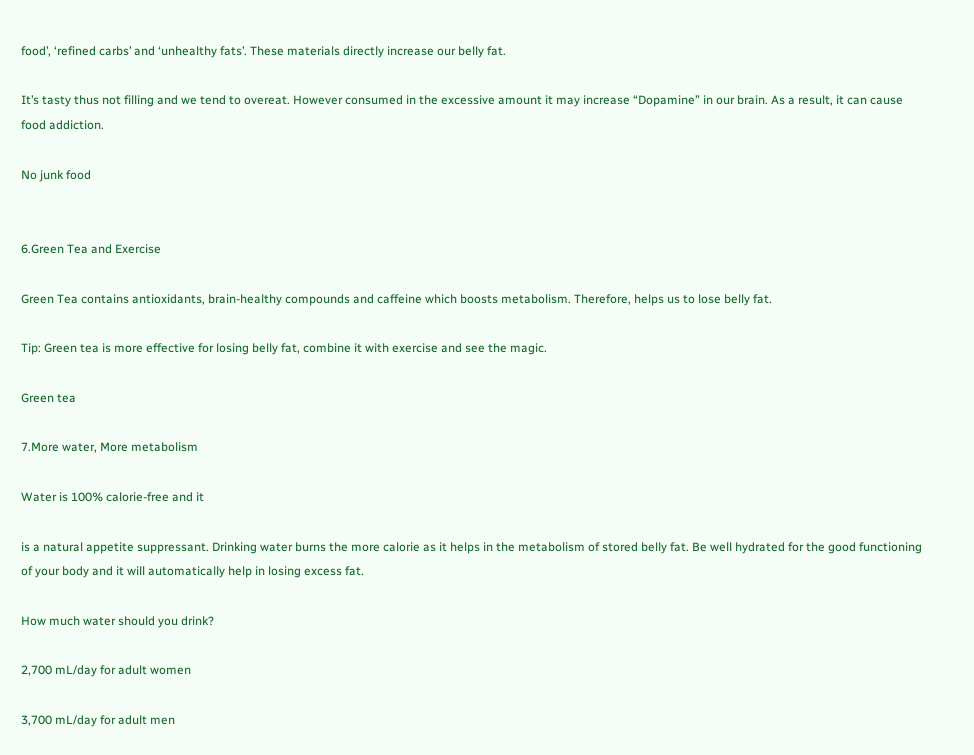food’, ‘refined carbs’ and ‘unhealthy fats’. These materials directly increase our belly fat.

It’s tasty thus not filling and we tend to overeat. However consumed in the excessive amount it may increase “Dopamine” in our brain. As a result, it can cause food addiction.

No junk food


6.Green Tea and Exercise

Green Tea contains antioxidants, brain-healthy compounds and caffeine which boosts metabolism. Therefore, helps us to lose belly fat.

Tip: Green tea is more effective for losing belly fat, combine it with exercise and see the magic.

Green tea

7.More water, More metabolism

Water is 100% calorie-free and it

is a natural appetite suppressant. Drinking water burns the more calorie as it helps in the metabolism of stored belly fat. Be well hydrated for the good functioning of your body and it will automatically help in losing excess fat.

How much water should you drink?

2,700 mL/day for adult women

3,700 mL/day for adult men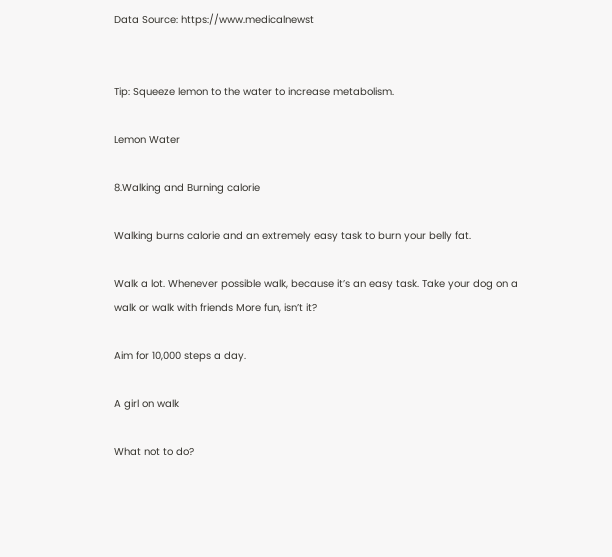Data Source: https://www.medicalnewst


Tip: Squeeze lemon to the water to increase metabolism.

Lemon Water

8.Walking and Burning calorie

Walking burns calorie and an extremely easy task to burn your belly fat.

Walk a lot. Whenever possible walk, because it’s an easy task. Take your dog on a walk or walk with friends More fun, isn’t it?

Aim for 10,000 steps a day.

A girl on walk

What not to do?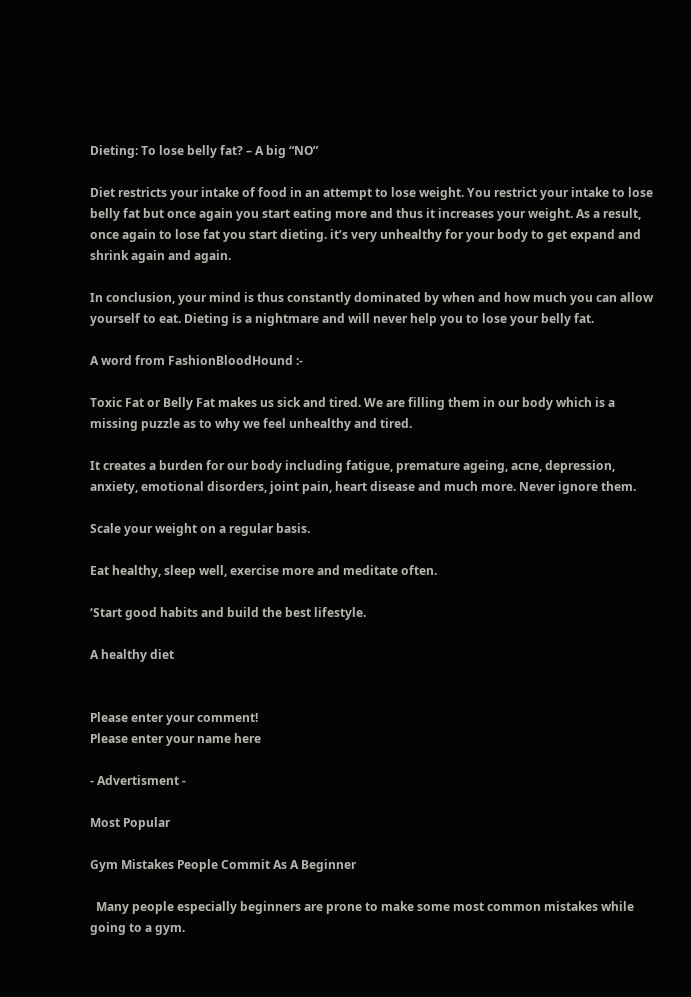Dieting: To lose belly fat? – A big “NO”

Diet restricts your intake of food in an attempt to lose weight. You restrict your intake to lose belly fat but once again you start eating more and thus it increases your weight. As a result, once again to lose fat you start dieting. it’s very unhealthy for your body to get expand and shrink again and again.

In conclusion, your mind is thus constantly dominated by when and how much you can allow yourself to eat. Dieting is a nightmare and will never help you to lose your belly fat.

A word from FashionBloodHound :-

Toxic Fat or Belly Fat makes us sick and tired. We are filling them in our body which is a missing puzzle as to why we feel unhealthy and tired.

It creates a burden for our body including fatigue, premature ageing, acne, depression, anxiety, emotional disorders, joint pain, heart disease and much more. Never ignore them.

Scale your weight on a regular basis.

Eat healthy, sleep well, exercise more and meditate often.

‘Start good habits and build the best lifestyle.

A healthy diet


Please enter your comment!
Please enter your name here

- Advertisment -

Most Popular

Gym Mistakes People Commit As A Beginner

  Many people especially beginners are prone to make some most common mistakes while going to a gym.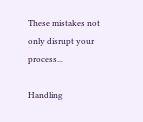These mistakes not only disrupt your process...

Handling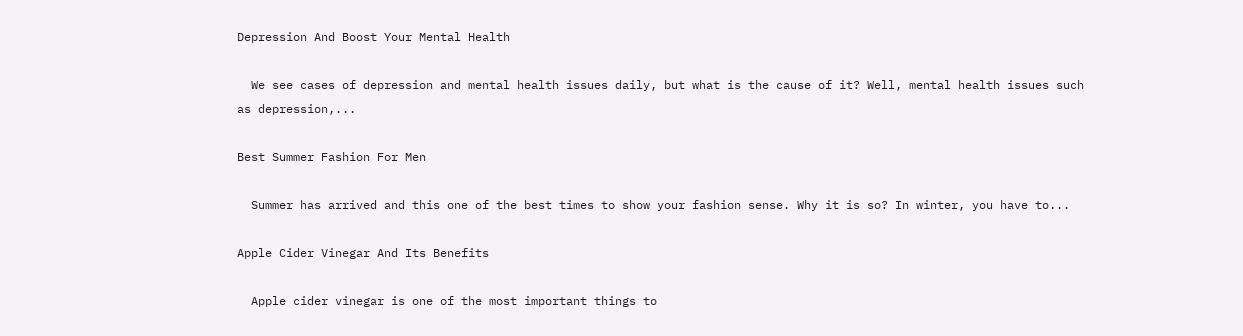Depression And Boost Your Mental Health

  We see cases of depression and mental health issues daily, but what is the cause of it? Well, mental health issues such as depression,...

Best Summer Fashion For Men

  Summer has arrived and this one of the best times to show your fashion sense. Why it is so? In winter, you have to...

Apple Cider Vinegar And Its Benefits

  Apple cider vinegar is one of the most important things to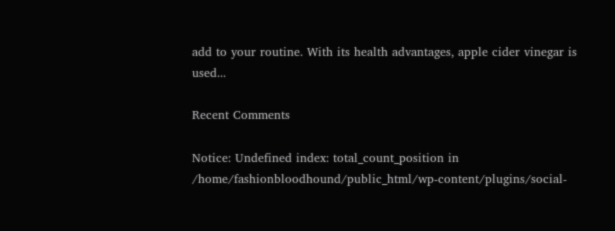add to your routine. With its health advantages, apple cider vinegar is used...

Recent Comments

Notice: Undefined index: total_count_position in /home/fashionbloodhound/public_html/wp-content/plugins/social-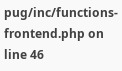pug/inc/functions-frontend.php on line 46